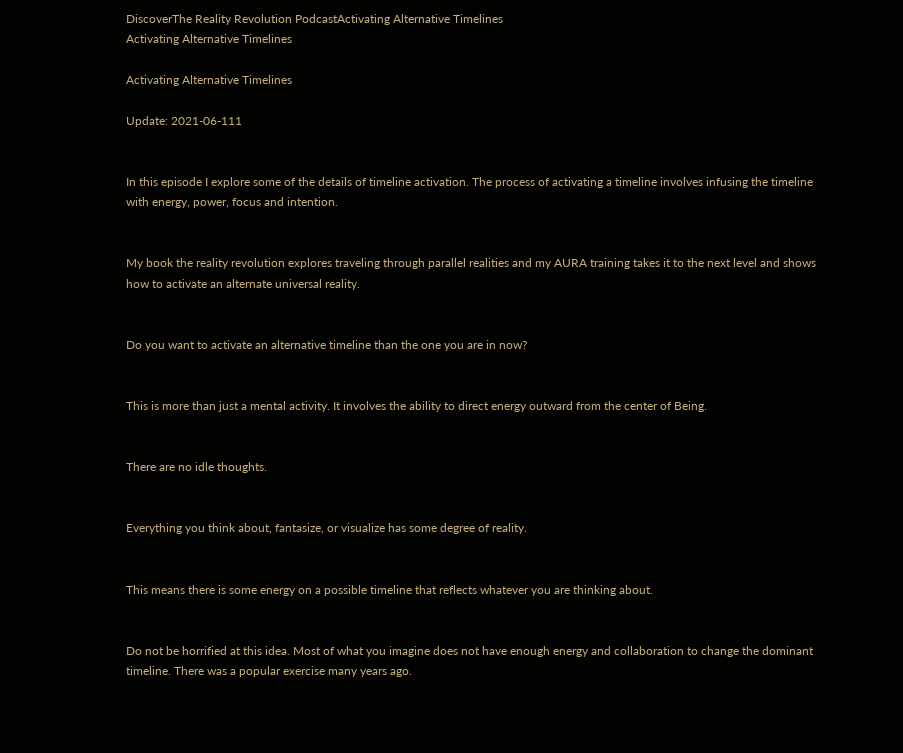DiscoverThe Reality Revolution PodcastActivating Alternative Timelines
Activating Alternative Timelines

Activating Alternative Timelines

Update: 2021-06-111


In this episode I explore some of the details of timeline activation. The process of activating a timeline involves infusing the timeline with energy, power, focus and intention.


My book the reality revolution explores traveling through parallel realities and my AURA training takes it to the next level and shows how to activate an alternate universal reality.


Do you want to activate an alternative timeline than the one you are in now?


This is more than just a mental activity. It involves the ability to direct energy outward from the center of Being.


There are no idle thoughts.


Everything you think about, fantasize, or visualize has some degree of reality.


This means there is some energy on a possible timeline that reflects whatever you are thinking about.


Do not be horrified at this idea. Most of what you imagine does not have enough energy and collaboration to change the dominant timeline. There was a popular exercise many years ago.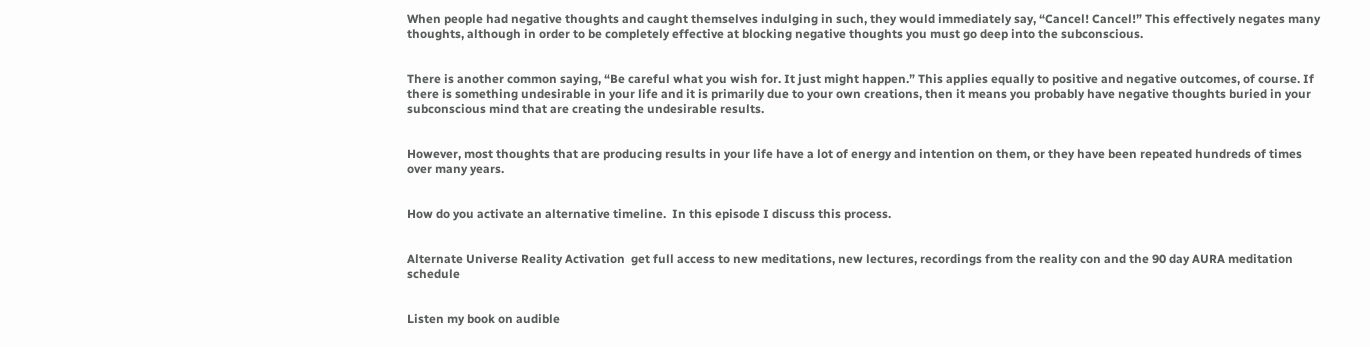When people had negative thoughts and caught themselves indulging in such, they would immediately say, “Cancel! Cancel!” This effectively negates many thoughts, although in order to be completely effective at blocking negative thoughts you must go deep into the subconscious.


There is another common saying, “Be careful what you wish for. It just might happen.” This applies equally to positive and negative outcomes, of course. If there is something undesirable in your life and it is primarily due to your own creations, then it means you probably have negative thoughts buried in your subconscious mind that are creating the undesirable results.


However, most thoughts that are producing results in your life have a lot of energy and intention on them, or they have been repeated hundreds of times over many years.


How do you activate an alternative timeline.  In this episode I discuss this process.


Alternate Universe Reality Activation  get full access to new meditations, new lectures, recordings from the reality con and the 90 day AURA meditation schedule


Listen my book on audible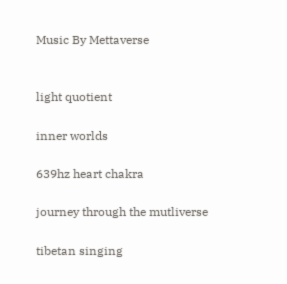Music By Mettaverse


light quotient

inner worlds

639hz heart chakra

journey through the mutliverse

tibetan singing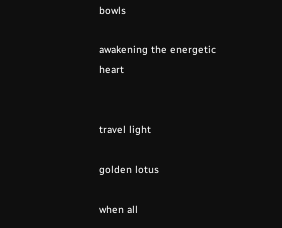bowls

awakening the energetic heart


travel light

golden lotus

when all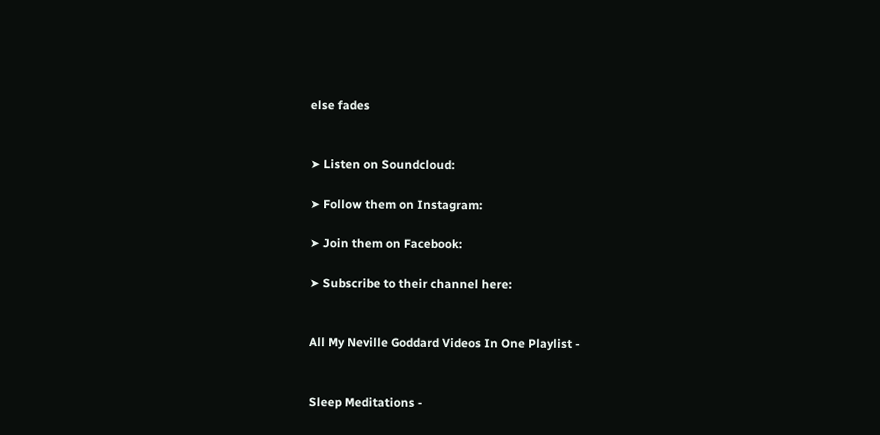else fades


➤ Listen on Soundcloud:

➤ Follow them on Instagram:

➤ Join them on Facebook:

➤ Subscribe to their channel here:


All My Neville Goddard Videos In One Playlist -


Sleep Meditations -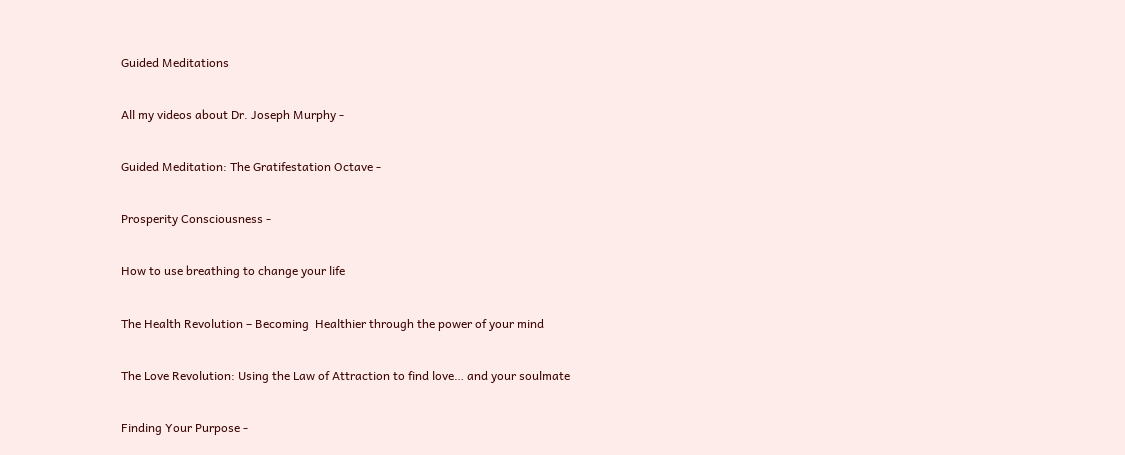Guided Meditations


All my videos about Dr. Joseph Murphy -


Guided Meditation: The Gratifestation Octave -


Prosperity Consciousness -


How to use breathing to change your life


The Health Revolution – Becoming  Healthier through the power of your mind


The Love Revolution: Using the Law of Attraction to find love… and your soulmate


Finding Your Purpose -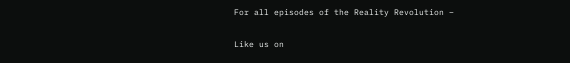For all episodes of the Reality Revolution –


Like us on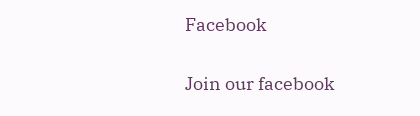Facebook


Join our facebook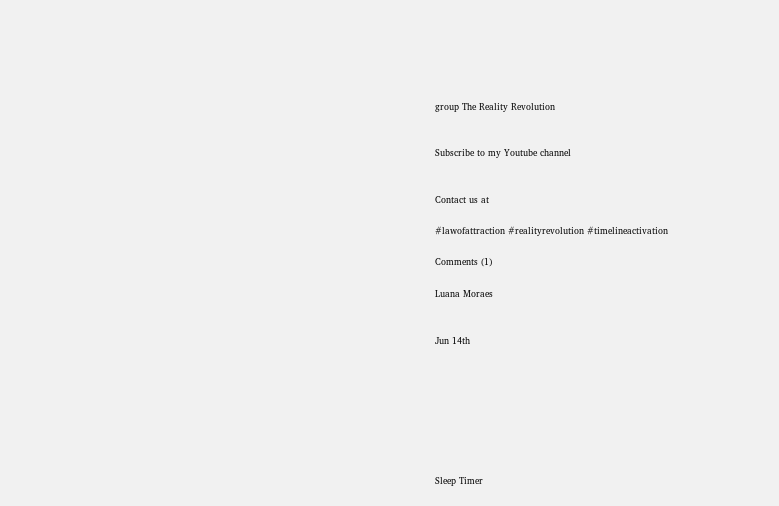group The Reality Revolution


Subscribe to my Youtube channel


Contact us at

#lawofattraction #realityrevolution #timelineactivation

Comments (1)

Luana Moraes


Jun 14th








Sleep Timer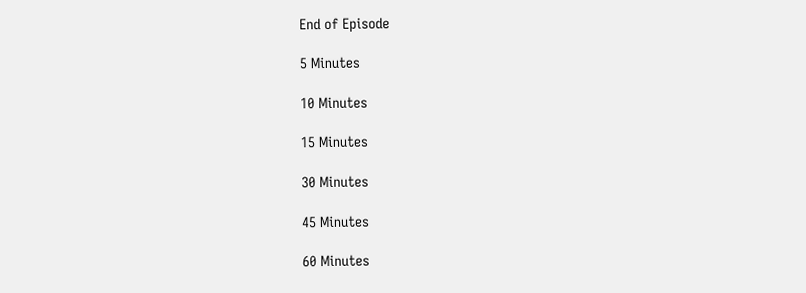End of Episode

5 Minutes

10 Minutes

15 Minutes

30 Minutes

45 Minutes

60 Minutes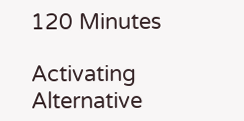120 Minutes

Activating Alternative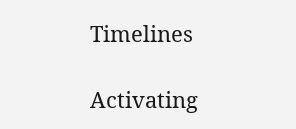Timelines

Activating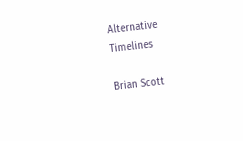Alternative Timelines

Brian Scott